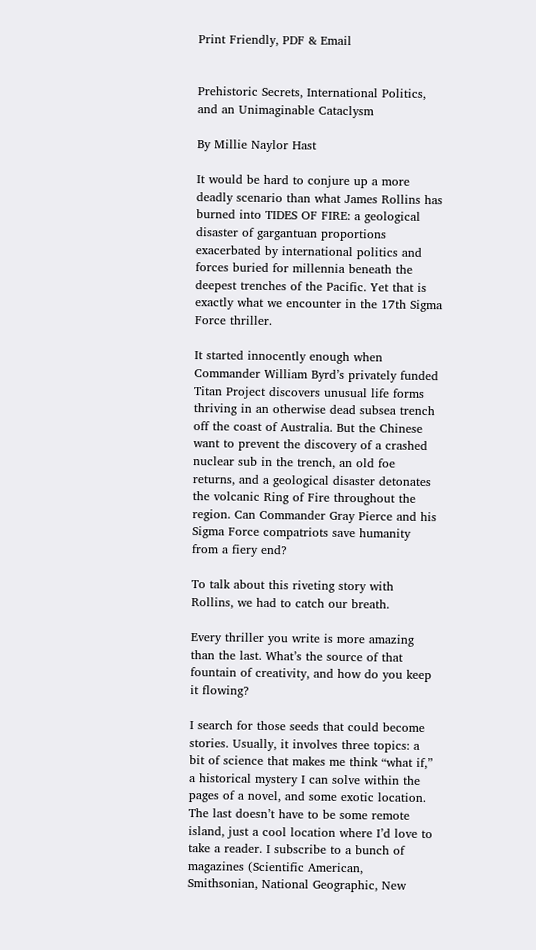Print Friendly, PDF & Email


Prehistoric Secrets, International Politics, and an Unimaginable Cataclysm

By Millie Naylor Hast

It would be hard to conjure up a more deadly scenario than what James Rollins has burned into TIDES OF FIRE: a geological disaster of gargantuan proportions exacerbated by international politics and forces buried for millennia beneath the deepest trenches of the Pacific. Yet that is exactly what we encounter in the 17th Sigma Force thriller.

It started innocently enough when Commander William Byrd’s privately funded Titan Project discovers unusual life forms thriving in an otherwise dead subsea trench off the coast of Australia. But the Chinese want to prevent the discovery of a crashed nuclear sub in the trench, an old foe returns, and a geological disaster detonates the volcanic Ring of Fire throughout the region. Can Commander Gray Pierce and his Sigma Force compatriots save humanity from a fiery end?

To talk about this riveting story with Rollins, we had to catch our breath.

Every thriller you write is more amazing than the last. What’s the source of that fountain of creativity, and how do you keep it flowing?

I search for those seeds that could become stories. Usually, it involves three topics: a bit of science that makes me think “what if,” a historical mystery I can solve within the pages of a novel, and some exotic location. The last doesn’t have to be some remote island, just a cool location where I’d love to take a reader. I subscribe to a bunch of magazines (Scientific American, Smithsonian, National Geographic, New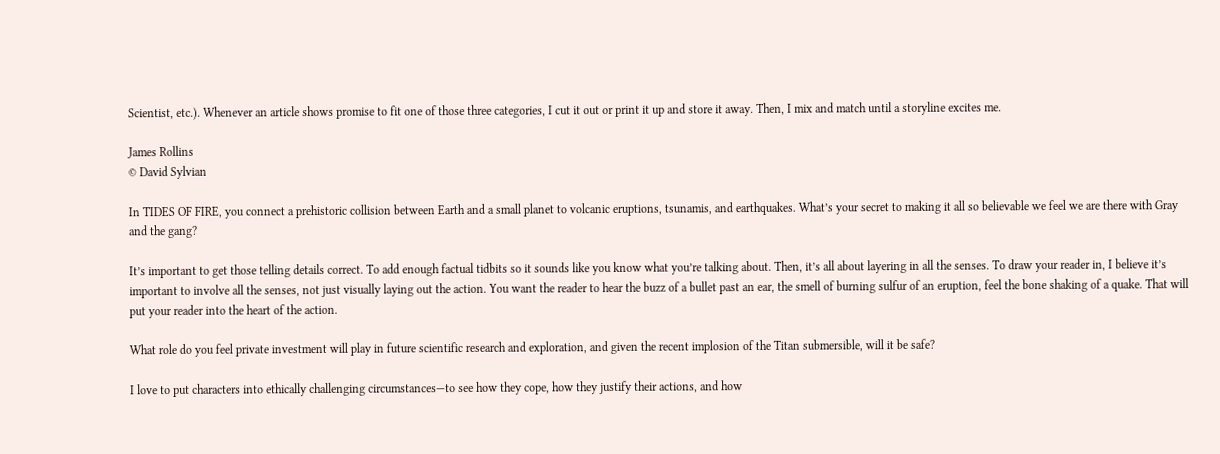Scientist, etc.). Whenever an article shows promise to fit one of those three categories, I cut it out or print it up and store it away. Then, I mix and match until a storyline excites me.

James Rollins
© David Sylvian

In TIDES OF FIRE, you connect a prehistoric collision between Earth and a small planet to volcanic eruptions, tsunamis, and earthquakes. What’s your secret to making it all so believable we feel we are there with Gray and the gang?

It’s important to get those telling details correct. To add enough factual tidbits so it sounds like you know what you’re talking about. Then, it’s all about layering in all the senses. To draw your reader in, I believe it’s important to involve all the senses, not just visually laying out the action. You want the reader to hear the buzz of a bullet past an ear, the smell of burning sulfur of an eruption, feel the bone shaking of a quake. That will put your reader into the heart of the action.

What role do you feel private investment will play in future scientific research and exploration, and given the recent implosion of the Titan submersible, will it be safe?

I love to put characters into ethically challenging circumstances—to see how they cope, how they justify their actions, and how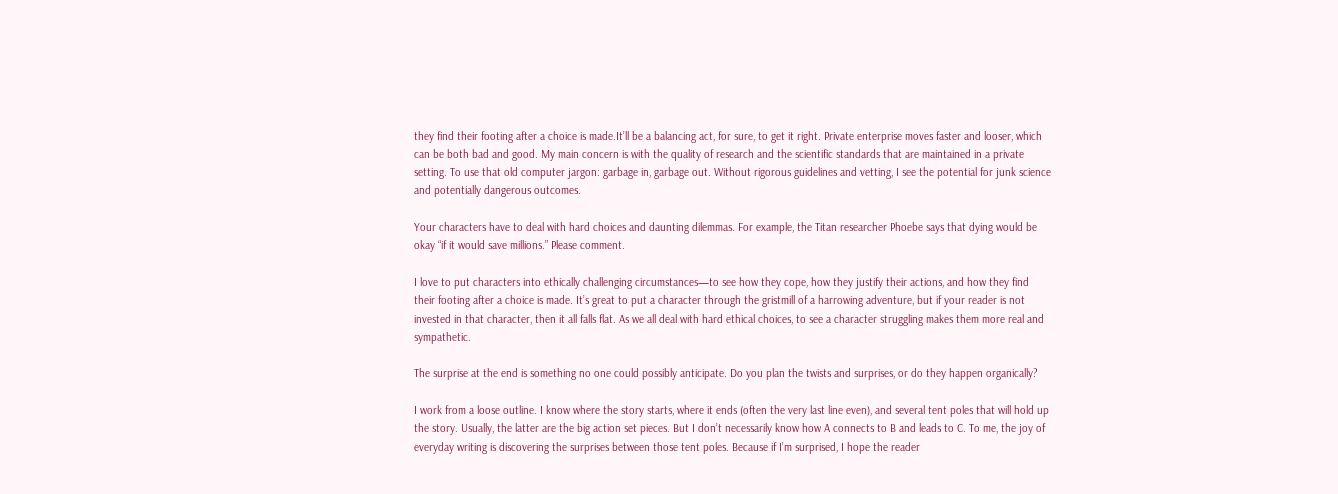they find their footing after a choice is made.It’ll be a balancing act, for sure, to get it right. Private enterprise moves faster and looser, which can be both bad and good. My main concern is with the quality of research and the scientific standards that are maintained in a private setting. To use that old computer jargon: garbage in, garbage out. Without rigorous guidelines and vetting, I see the potential for junk science and potentially dangerous outcomes.

Your characters have to deal with hard choices and daunting dilemmas. For example, the Titan researcher Phoebe says that dying would be okay “if it would save millions.” Please comment.

I love to put characters into ethically challenging circumstances—to see how they cope, how they justify their actions, and how they find their footing after a choice is made. It’s great to put a character through the gristmill of a harrowing adventure, but if your reader is not invested in that character, then it all falls flat. As we all deal with hard ethical choices, to see a character struggling makes them more real and sympathetic.

The surprise at the end is something no one could possibly anticipate. Do you plan the twists and surprises, or do they happen organically?

I work from a loose outline. I know where the story starts, where it ends (often the very last line even), and several tent poles that will hold up the story. Usually, the latter are the big action set pieces. But I don’t necessarily know how A connects to B and leads to C. To me, the joy of everyday writing is discovering the surprises between those tent poles. Because if I’m surprised, I hope the reader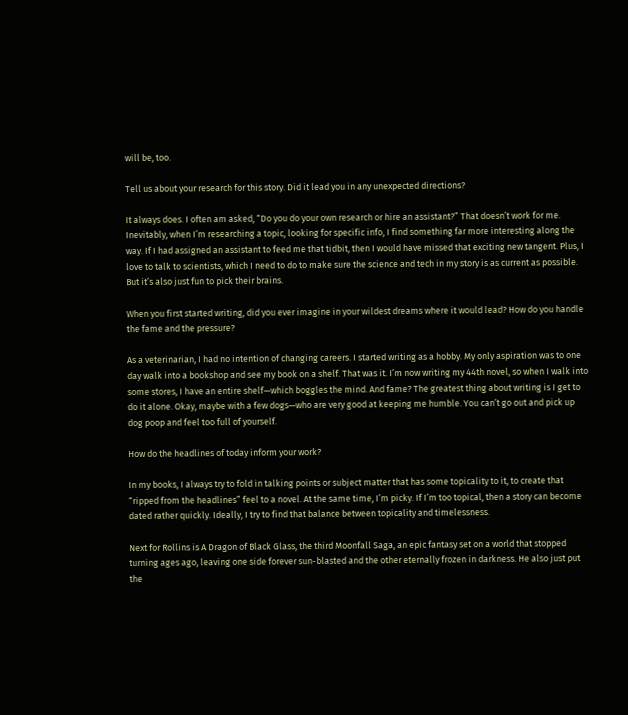will be, too.

Tell us about your research for this story. Did it lead you in any unexpected directions?

It always does. I often am asked, “Do you do your own research or hire an assistant?” That doesn’t work for me. Inevitably, when I’m researching a topic, looking for specific info, I find something far more interesting along the way. If I had assigned an assistant to feed me that tidbit, then I would have missed that exciting new tangent. Plus, I love to talk to scientists, which I need to do to make sure the science and tech in my story is as current as possible. But it’s also just fun to pick their brains.

When you first started writing, did you ever imagine in your wildest dreams where it would lead? How do you handle the fame and the pressure?

As a veterinarian, I had no intention of changing careers. I started writing as a hobby. My only aspiration was to one day walk into a bookshop and see my book on a shelf. That was it. I’m now writing my 44th novel, so when I walk into some stores, I have an entire shelf—which boggles the mind. And fame? The greatest thing about writing is I get to do it alone. Okay, maybe with a few dogs—who are very good at keeping me humble. You can’t go out and pick up dog poop and feel too full of yourself.

How do the headlines of today inform your work?

In my books, I always try to fold in talking points or subject matter that has some topicality to it, to create that “ripped from the headlines” feel to a novel. At the same time, I’m picky. If I’m too topical, then a story can become dated rather quickly. Ideally, I try to find that balance between topicality and timelessness.

Next for Rollins is A Dragon of Black Glass, the third Moonfall Saga, an epic fantasy set on a world that stopped turning ages ago, leaving one side forever sun-blasted and the other eternally frozen in darkness. He also just put the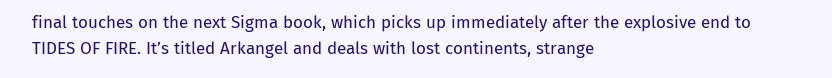final touches on the next Sigma book, which picks up immediately after the explosive end to TIDES OF FIRE. It’s titled Arkangel and deals with lost continents, strange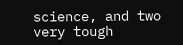science, and two very tough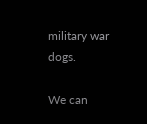military war dogs.

We can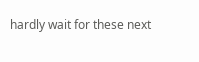hardly wait for these next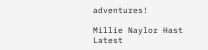adventures!

Millie Naylor Hast
Latest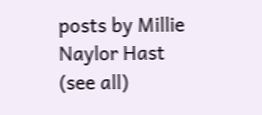posts by Millie Naylor Hast (see all)